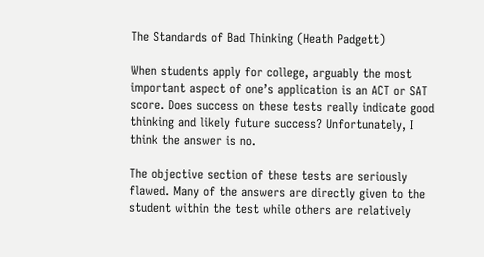The Standards of Bad Thinking (Heath Padgett)

When students apply for college, arguably the most important aspect of one’s application is an ACT or SAT score. Does success on these tests really indicate good thinking and likely future success? Unfortunately, I think the answer is no.

The objective section of these tests are seriously flawed. Many of the answers are directly given to the student within the test while others are relatively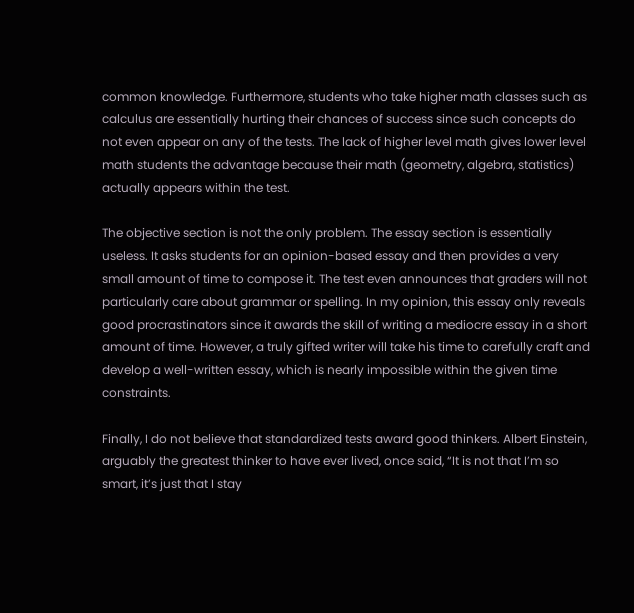common knowledge. Furthermore, students who take higher math classes such as calculus are essentially hurting their chances of success since such concepts do not even appear on any of the tests. The lack of higher level math gives lower level math students the advantage because their math (geometry, algebra, statistics) actually appears within the test.

The objective section is not the only problem. The essay section is essentially useless. It asks students for an opinion-based essay and then provides a very small amount of time to compose it. The test even announces that graders will not particularly care about grammar or spelling. In my opinion, this essay only reveals good procrastinators since it awards the skill of writing a mediocre essay in a short amount of time. However, a truly gifted writer will take his time to carefully craft and develop a well-written essay, which is nearly impossible within the given time constraints.

Finally, I do not believe that standardized tests award good thinkers. Albert Einstein, arguably the greatest thinker to have ever lived, once said, “It is not that I’m so smart, it’s just that I stay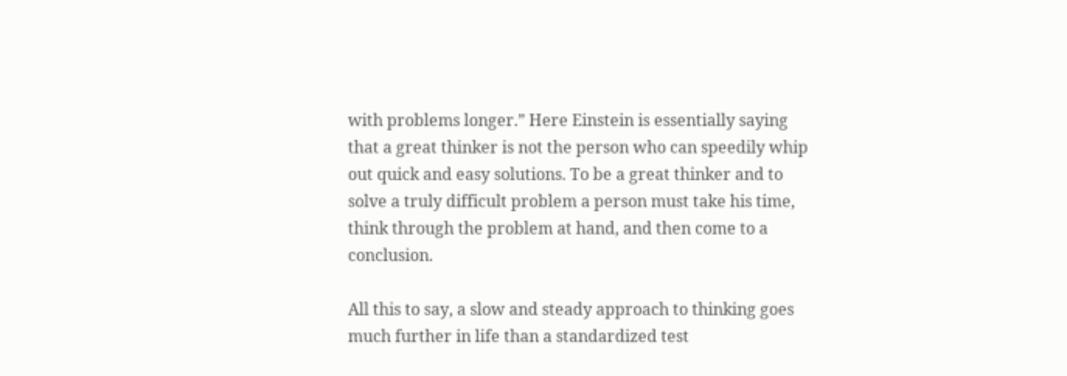with problems longer.” Here Einstein is essentially saying that a great thinker is not the person who can speedily whip out quick and easy solutions. To be a great thinker and to solve a truly difficult problem a person must take his time, think through the problem at hand, and then come to a conclusion.

All this to say, a slow and steady approach to thinking goes much further in life than a standardized test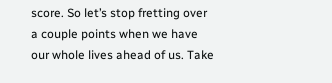score. So let’s stop fretting over a couple points when we have our whole lives ahead of us. Take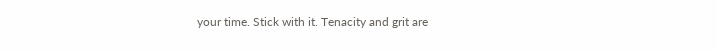your time. Stick with it. Tenacity and grit are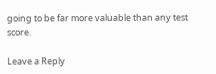going to be far more valuable than any test score.

Leave a Reply